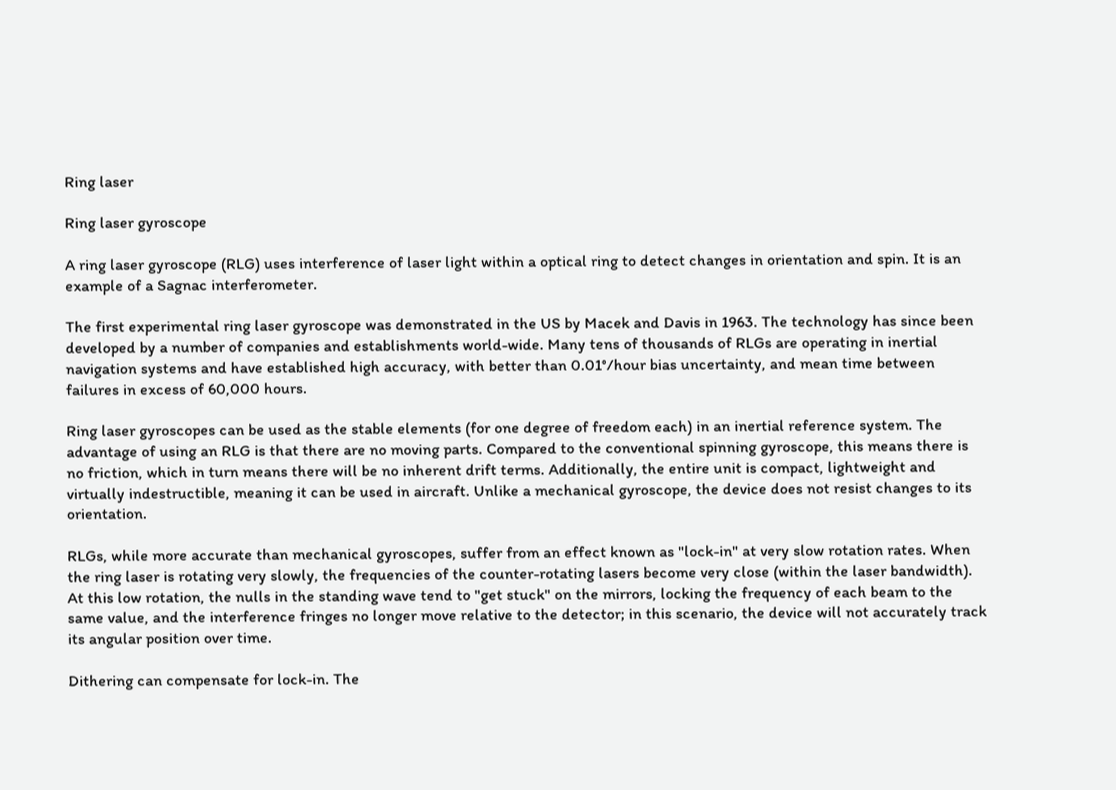Ring laser

Ring laser gyroscope

A ring laser gyroscope (RLG) uses interference of laser light within a optical ring to detect changes in orientation and spin. It is an example of a Sagnac interferometer.

The first experimental ring laser gyroscope was demonstrated in the US by Macek and Davis in 1963. The technology has since been developed by a number of companies and establishments world-wide. Many tens of thousands of RLGs are operating in inertial navigation systems and have established high accuracy, with better than 0.01°/hour bias uncertainty, and mean time between failures in excess of 60,000 hours.

Ring laser gyroscopes can be used as the stable elements (for one degree of freedom each) in an inertial reference system. The advantage of using an RLG is that there are no moving parts. Compared to the conventional spinning gyroscope, this means there is no friction, which in turn means there will be no inherent drift terms. Additionally, the entire unit is compact, lightweight and virtually indestructible, meaning it can be used in aircraft. Unlike a mechanical gyroscope, the device does not resist changes to its orientation.

RLGs, while more accurate than mechanical gyroscopes, suffer from an effect known as "lock-in" at very slow rotation rates. When the ring laser is rotating very slowly, the frequencies of the counter-rotating lasers become very close (within the laser bandwidth). At this low rotation, the nulls in the standing wave tend to "get stuck" on the mirrors, locking the frequency of each beam to the same value, and the interference fringes no longer move relative to the detector; in this scenario, the device will not accurately track its angular position over time.

Dithering can compensate for lock-in. The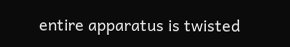entire apparatus is twisted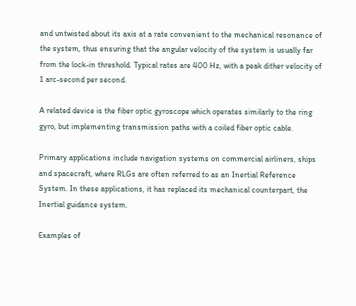and untwisted about its axis at a rate convenient to the mechanical resonance of the system, thus ensuring that the angular velocity of the system is usually far from the lock-in threshold. Typical rates are 400 Hz, with a peak dither velocity of 1 arc-second per second.

A related device is the fiber optic gyroscope which operates similarly to the ring gyro, but implementing transmission paths with a coiled fiber optic cable.

Primary applications include navigation systems on commercial airliners, ships and spacecraft, where RLGs are often referred to as an Inertial Reference System. In these applications, it has replaced its mechanical counterpart, the Inertial guidance system.

Examples of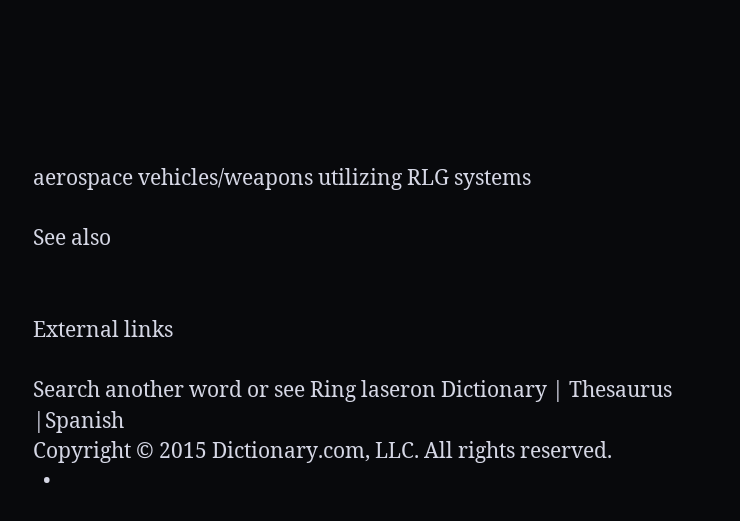aerospace vehicles/weapons utilizing RLG systems

See also


External links

Search another word or see Ring laseron Dictionary | Thesaurus |Spanish
Copyright © 2015 Dictionary.com, LLC. All rights reserved.
  •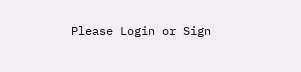Please Login or Sign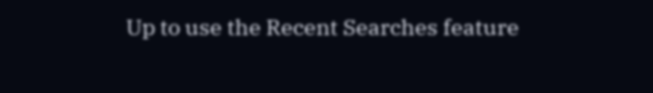Up to use the Recent Searches feature